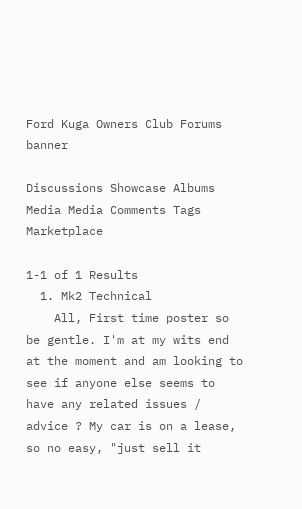Ford Kuga Owners Club Forums banner

Discussions Showcase Albums Media Media Comments Tags Marketplace

1-1 of 1 Results
  1. Mk2 Technical
    All, First time poster so be gentle. I'm at my wits end at the moment and am looking to see if anyone else seems to have any related issues / advice ? My car is on a lease, so no easy, "just sell it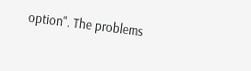option". The problems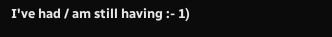I've had / am still having :- 1)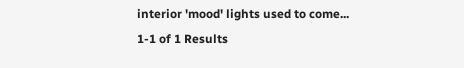interior 'mood' lights used to come...
1-1 of 1 Results